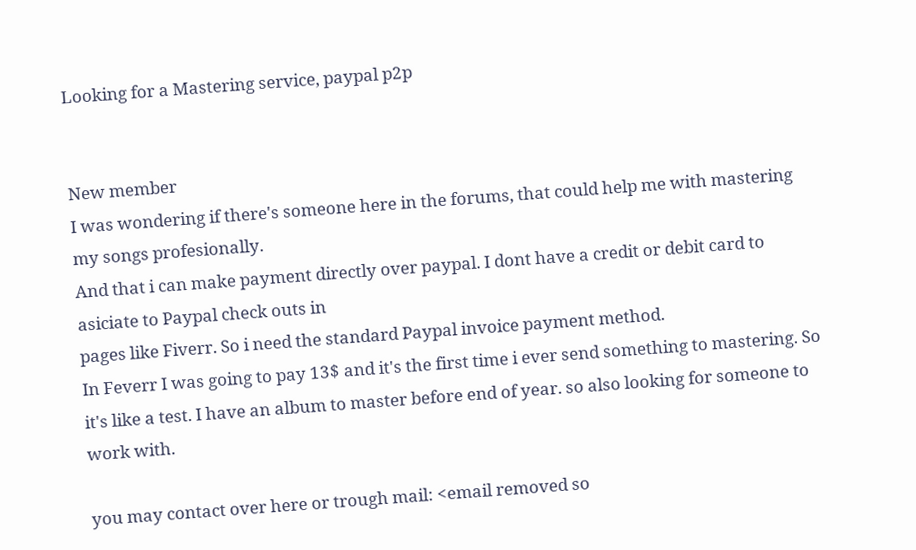Looking for a Mastering service, paypal p2p


New member
I was wondering if there's someone here in the forums, that could help me with mastering my songs profesionally.
And that i can make payment directly over paypal. I dont have a credit or debit card to asiciate to Paypal check outs in
pages like Fiverr. So i need the standard Paypal invoice payment method.
In Feverr I was going to pay 13$ and it's the first time i ever send something to mastering. So it's like a test. I have an album to master before end of year. so also looking for someone to work with.

you may contact over here or trough mail: <email removed so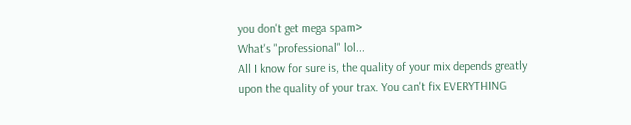you don't get mega spam>
What's "professional" lol...
All I know for sure is, the quality of your mix depends greatly upon the quality of your trax. You can't fix EVERYTHING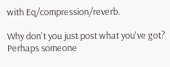with Eq/compression/reverb.

Why don't you just post what you've got?
Perhaps someone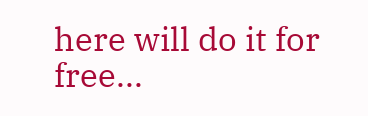here will do it for free...